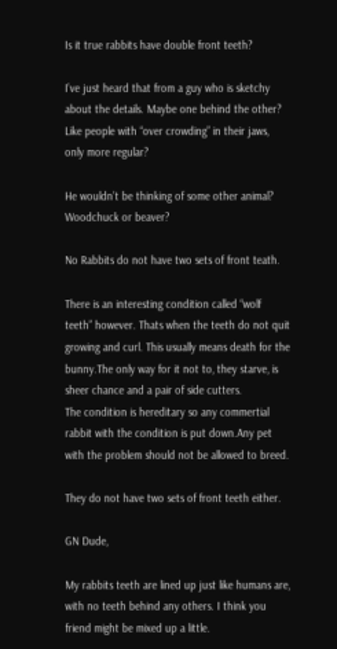Is it true rabbits have double front teeth?

I’ve just heard that from a guy who is sketchy about the details. Maybe one behind the other? Like people with “over crowding” in their jaws, only more regular?

He wouldn’t be thinking of some other animal? Woodchuck or beaver?

No Rabbits do not have two sets of front teath.

There is an interesting condition called “wolf teeth” however. Thats when the teeth do not quit growing and curl. This usually means death for the bunny.The only way for it not to, they starve, is sheer chance and a pair of side cutters.
The condition is hereditary so any commertial rabbit with the condition is put down.Any pet with the problem should not be allowed to breed.

They do not have two sets of front teeth either.

GN Dude,

My rabbits teeth are lined up just like humans are, with no teeth behind any others. I think you friend might be mixed up a little.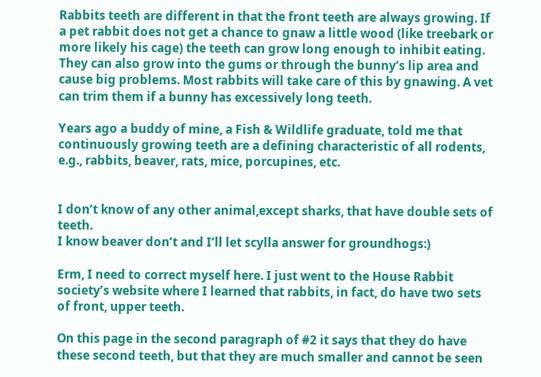Rabbits teeth are different in that the front teeth are always growing. If a pet rabbit does not get a chance to gnaw a little wood (like treebark or more likely his cage) the teeth can grow long enough to inhibit eating. They can also grow into the gums or through the bunny’s lip area and cause big problems. Most rabbits will take care of this by gnawing. A vet can trim them if a bunny has excessively long teeth.

Years ago a buddy of mine, a Fish & Wildlife graduate, told me that continuously growing teeth are a defining characteristic of all rodents, e.g., rabbits, beaver, rats, mice, porcupines, etc.


I don’t know of any other animal,except sharks, that have double sets of teeth.
I know beaver don’t and I’ll let scylla answer for groundhogs:)

Erm, I need to correct myself here. I just went to the House Rabbit society’s website where I learned that rabbits, in fact, do have two sets of front, upper teeth.

On this page in the second paragraph of #2 it says that they do have these second teeth, but that they are much smaller and cannot be seen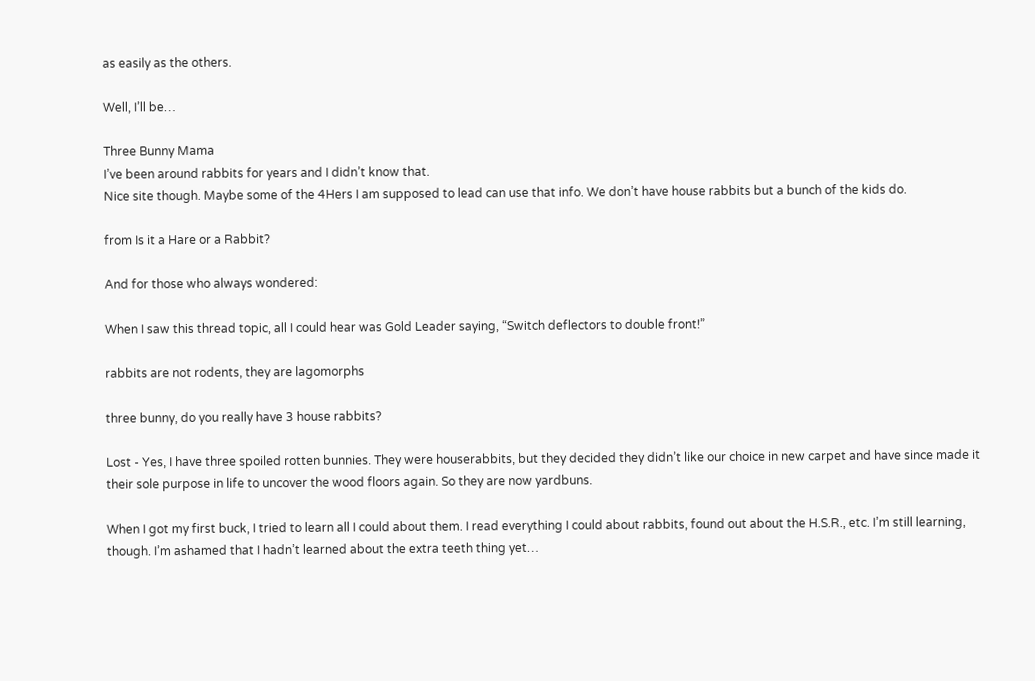as easily as the others.

Well, I’ll be…

Three Bunny Mama
I’ve been around rabbits for years and I didn’t know that.
Nice site though. Maybe some of the 4Hers I am supposed to lead can use that info. We don’t have house rabbits but a bunch of the kids do.

from Is it a Hare or a Rabbit?

And for those who always wondered:

When I saw this thread topic, all I could hear was Gold Leader saying, “Switch deflectors to double front!”

rabbits are not rodents, they are lagomorphs

three bunny, do you really have 3 house rabbits?

Lost - Yes, I have three spoiled rotten bunnies. They were houserabbits, but they decided they didn’t like our choice in new carpet and have since made it their sole purpose in life to uncover the wood floors again. So they are now yardbuns.

When I got my first buck, I tried to learn all I could about them. I read everything I could about rabbits, found out about the H.S.R., etc. I’m still learning, though. I’m ashamed that I hadn’t learned about the extra teeth thing yet…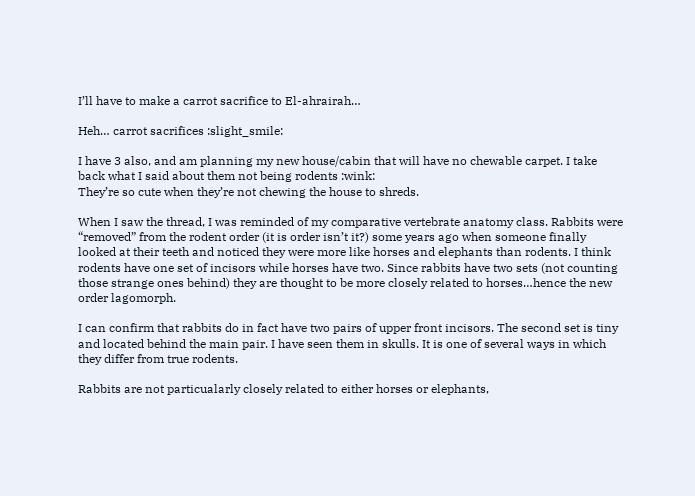I’ll have to make a carrot sacrifice to El-ahrairah…

Heh… carrot sacrifices :slight_smile:

I have 3 also, and am planning my new house/cabin that will have no chewable carpet. I take back what I said about them not being rodents :wink:
They’re so cute when they’re not chewing the house to shreds.

When I saw the thread, I was reminded of my comparative vertebrate anatomy class. Rabbits were “removed” from the rodent order (it is order isn’t it?) some years ago when someone finally looked at their teeth and noticed they were more like horses and elephants than rodents. I think rodents have one set of incisors while horses have two. Since rabbits have two sets (not counting those strange ones behind) they are thought to be more closely related to horses…hence the new order lagomorph.

I can confirm that rabbits do in fact have two pairs of upper front incisors. The second set is tiny and located behind the main pair. I have seen them in skulls. It is one of several ways in which they differ from true rodents.

Rabbits are not particualarly closely related to either horses or elephants,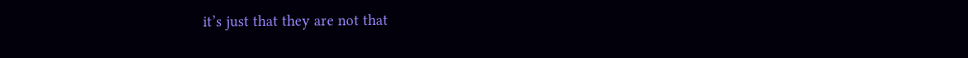it’s just that they are not that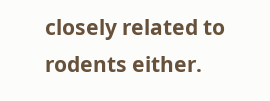closely related to rodents either.